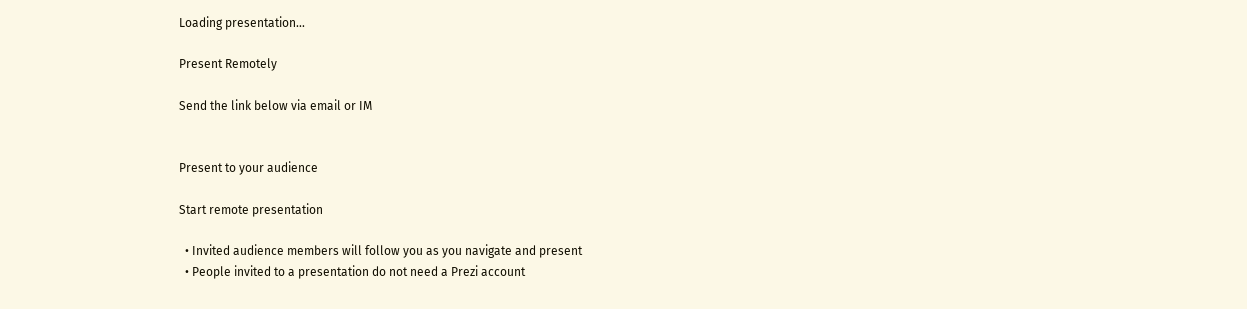Loading presentation...

Present Remotely

Send the link below via email or IM


Present to your audience

Start remote presentation

  • Invited audience members will follow you as you navigate and present
  • People invited to a presentation do not need a Prezi account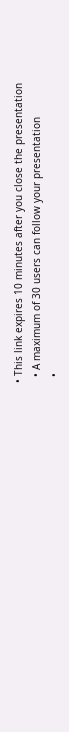• This link expires 10 minutes after you close the presentation
  • A maximum of 30 users can follow your presentation
  •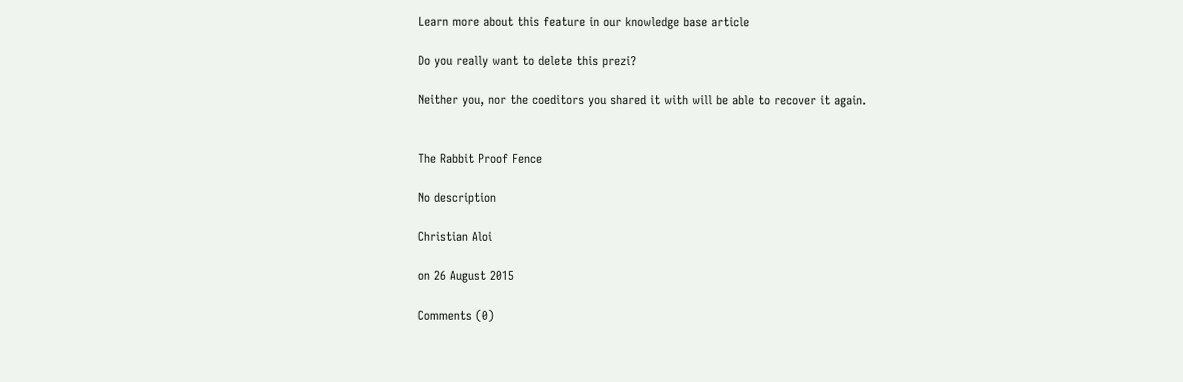Learn more about this feature in our knowledge base article

Do you really want to delete this prezi?

Neither you, nor the coeditors you shared it with will be able to recover it again.


The Rabbit Proof Fence

No description

Christian Aloi

on 26 August 2015

Comments (0)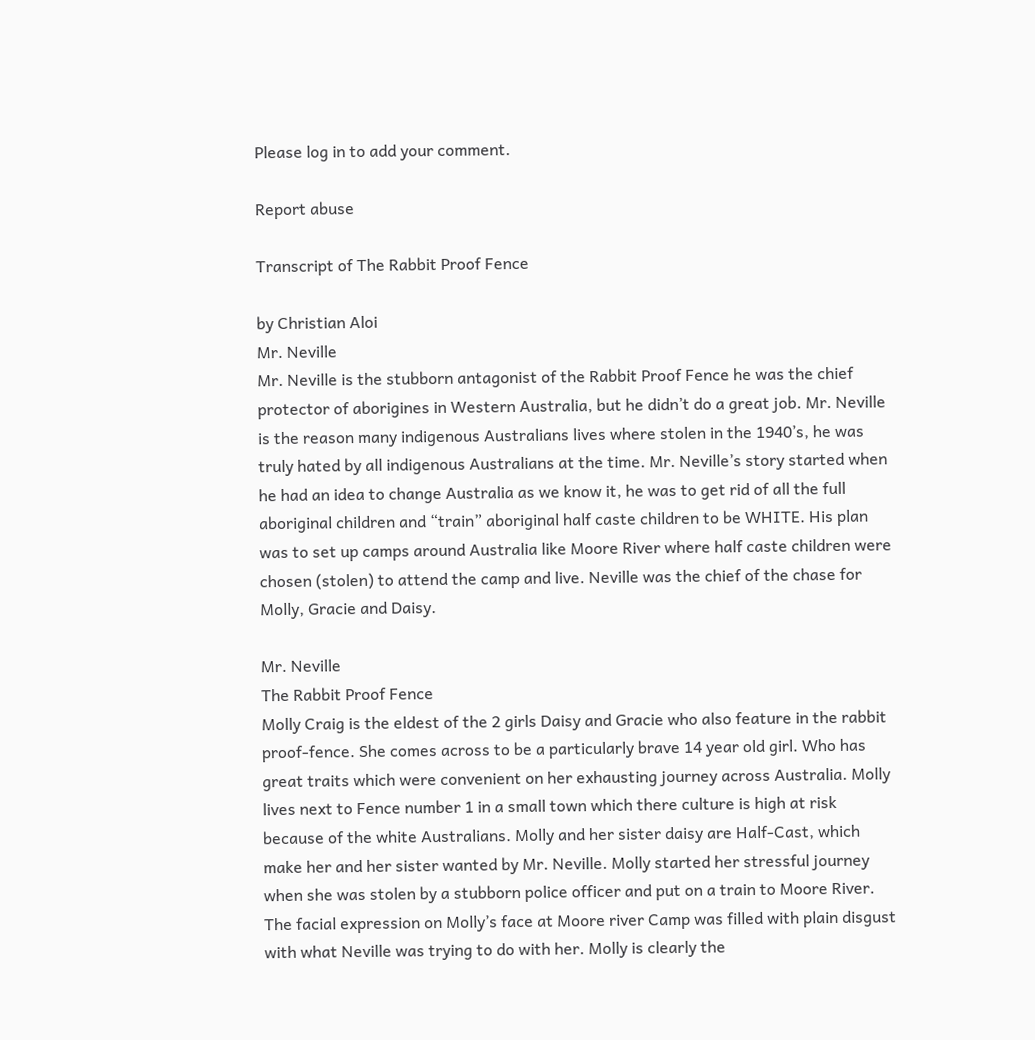Please log in to add your comment.

Report abuse

Transcript of The Rabbit Proof Fence

by Christian Aloi
Mr. Neville
Mr. Neville is the stubborn antagonist of the Rabbit Proof Fence he was the chief protector of aborigines in Western Australia, but he didn’t do a great job. Mr. Neville is the reason many indigenous Australians lives where stolen in the 1940’s, he was truly hated by all indigenous Australians at the time. Mr. Neville’s story started when he had an idea to change Australia as we know it, he was to get rid of all the full aboriginal children and “train” aboriginal half caste children to be WHITE. His plan was to set up camps around Australia like Moore River where half caste children were chosen (stolen) to attend the camp and live. Neville was the chief of the chase for Molly, Gracie and Daisy.

Mr. Neville
The Rabbit Proof Fence
Molly Craig is the eldest of the 2 girls Daisy and Gracie who also feature in the rabbit proof-fence. She comes across to be a particularly brave 14 year old girl. Who has great traits which were convenient on her exhausting journey across Australia. Molly lives next to Fence number 1 in a small town which there culture is high at risk because of the white Australians. Molly and her sister daisy are Half-Cast, which make her and her sister wanted by Mr. Neville. Molly started her stressful journey when she was stolen by a stubborn police officer and put on a train to Moore River. The facial expression on Molly’s face at Moore river Camp was filled with plain disgust with what Neville was trying to do with her. Molly is clearly the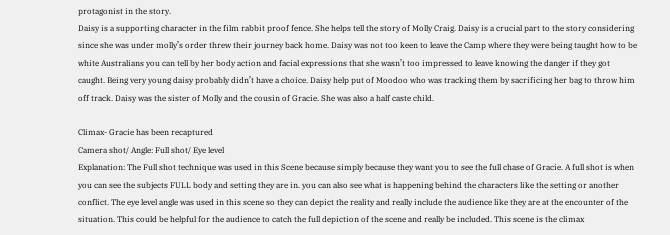protagonist in the story.
Daisy is a supporting character in the film rabbit proof fence. She helps tell the story of Molly Craig. Daisy is a crucial part to the story considering since she was under molly’s order threw their journey back home. Daisy was not too keen to leave the Camp where they were being taught how to be white Australians you can tell by her body action and facial expressions that she wasn’t too impressed to leave knowing the danger if they got caught. Being very young daisy probably didn’t have a choice. Daisy help put of Moodoo who was tracking them by sacrificing her bag to throw him off track. Daisy was the sister of Molly and the cousin of Gracie. She was also a half caste child.

Climax- Gracie has been recaptured
Camera shot/ Angle: Full shot/ Eye level
Explanation: The Full shot technique was used in this Scene because simply because they want you to see the full chase of Gracie. A full shot is when you can see the subjects FULL body and setting they are in. you can also see what is happening behind the characters like the setting or another conflict. The eye level angle was used in this scene so they can depict the reality and really include the audience like they are at the encounter of the situation. This could be helpful for the audience to catch the full depiction of the scene and really be included. This scene is the climax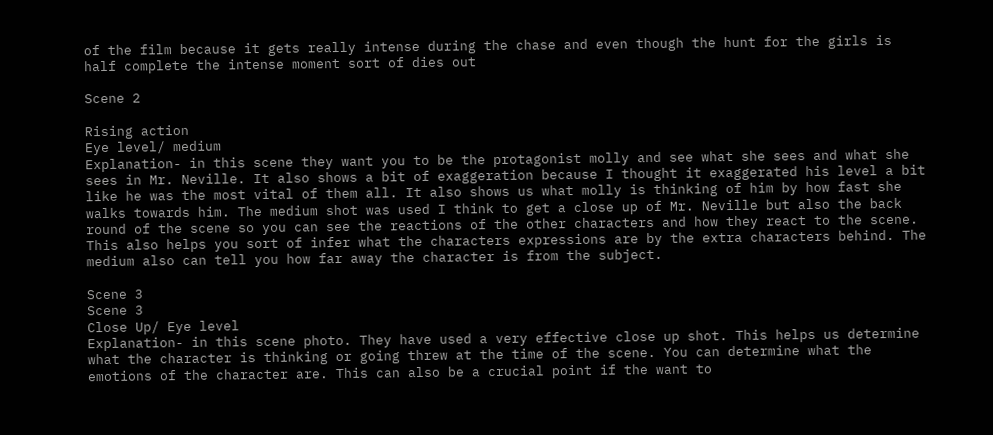of the film because it gets really intense during the chase and even though the hunt for the girls is half complete the intense moment sort of dies out

Scene 2

Rising action
Eye level/ medium
Explanation- in this scene they want you to be the protagonist molly and see what she sees and what she sees in Mr. Neville. It also shows a bit of exaggeration because I thought it exaggerated his level a bit like he was the most vital of them all. It also shows us what molly is thinking of him by how fast she walks towards him. The medium shot was used I think to get a close up of Mr. Neville but also the back round of the scene so you can see the reactions of the other characters and how they react to the scene. This also helps you sort of infer what the characters expressions are by the extra characters behind. The medium also can tell you how far away the character is from the subject.

Scene 3
Scene 3
Close Up/ Eye level
Explanation- in this scene photo. They have used a very effective close up shot. This helps us determine what the character is thinking or going threw at the time of the scene. You can determine what the emotions of the character are. This can also be a crucial point if the want to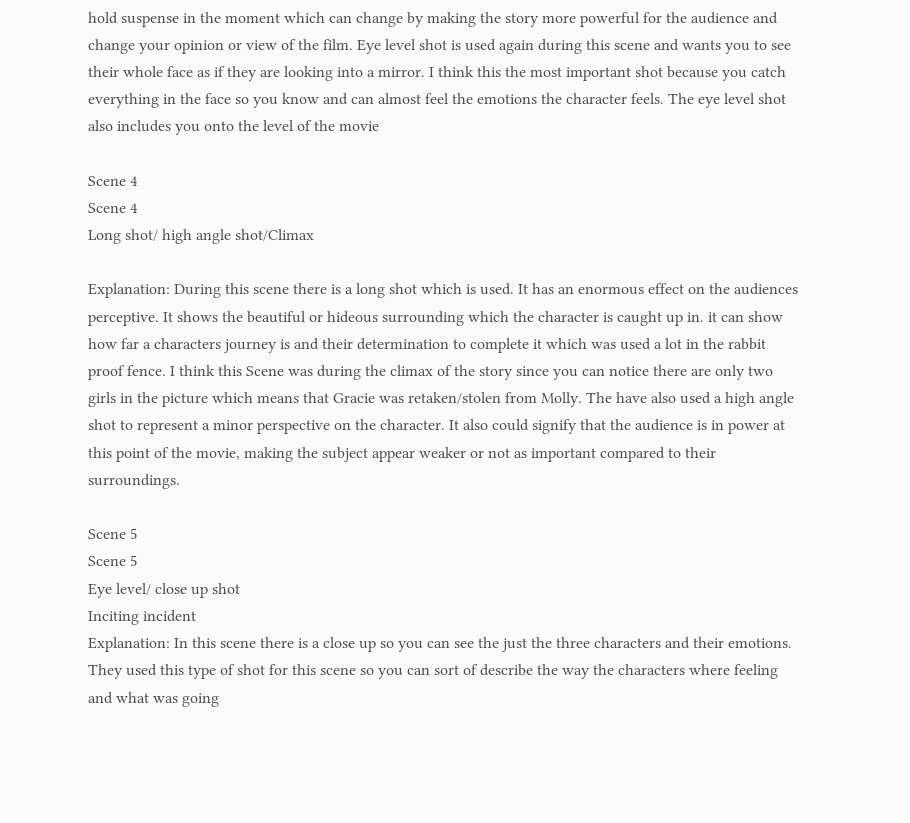hold suspense in the moment which can change by making the story more powerful for the audience and change your opinion or view of the film. Eye level shot is used again during this scene and wants you to see their whole face as if they are looking into a mirror. I think this the most important shot because you catch everything in the face so you know and can almost feel the emotions the character feels. The eye level shot also includes you onto the level of the movie

Scene 4
Scene 4
Long shot/ high angle shot/Climax

Explanation: During this scene there is a long shot which is used. It has an enormous effect on the audiences perceptive. It shows the beautiful or hideous surrounding which the character is caught up in. it can show how far a characters journey is and their determination to complete it which was used a lot in the rabbit proof fence. I think this Scene was during the climax of the story since you can notice there are only two girls in the picture which means that Gracie was retaken/stolen from Molly. The have also used a high angle shot to represent a minor perspective on the character. It also could signify that the audience is in power at this point of the movie, making the subject appear weaker or not as important compared to their surroundings.

Scene 5
Scene 5
Eye level/ close up shot
Inciting incident
Explanation: In this scene there is a close up so you can see the just the three characters and their emotions. They used this type of shot for this scene so you can sort of describe the way the characters where feeling and what was going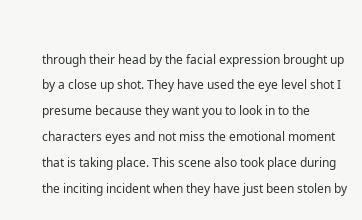through their head by the facial expression brought up by a close up shot. They have used the eye level shot I presume because they want you to look in to the characters eyes and not miss the emotional moment that is taking place. This scene also took place during the inciting incident when they have just been stolen by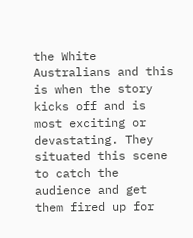the White Australians and this is when the story kicks off and is most exciting or devastating. They situated this scene to catch the audience and get them fired up for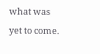what was yet to come.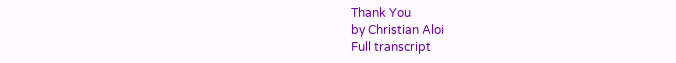Thank You
by Christian Aloi
Full transcript